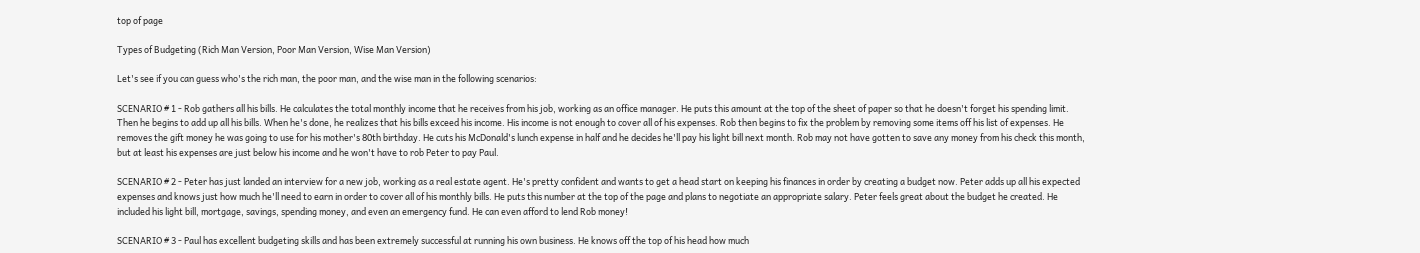top of page

Types of Budgeting (Rich Man Version, Poor Man Version, Wise Man Version)

Let's see if you can guess who's the rich man, the poor man, and the wise man in the following scenarios:

SCENARIO # 1 - Rob gathers all his bills. He calculates the total monthly income that he receives from his job, working as an office manager. He puts this amount at the top of the sheet of paper so that he doesn't forget his spending limit. Then he begins to add up all his bills. When he's done, he realizes that his bills exceed his income. His income is not enough to cover all of his expenses. Rob then begins to fix the problem by removing some items off his list of expenses. He removes the gift money he was going to use for his mother's 80th birthday. He cuts his McDonald's lunch expense in half and he decides he'll pay his light bill next month. Rob may not have gotten to save any money from his check this month, but at least his expenses are just below his income and he won't have to rob Peter to pay Paul.

SCENARIO # 2 - Peter has just landed an interview for a new job, working as a real estate agent. He's pretty confident and wants to get a head start on keeping his finances in order by creating a budget now. Peter adds up all his expected expenses and knows just how much he'll need to earn in order to cover all of his monthly bills. He puts this number at the top of the page and plans to negotiate an appropriate salary. Peter feels great about the budget he created. He included his light bill, mortgage, savings, spending money, and even an emergency fund. He can even afford to lend Rob money!

SCENARIO # 3 - Paul has excellent budgeting skills and has been extremely successful at running his own business. He knows off the top of his head how much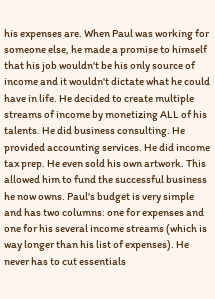his expenses are. When Paul was working for someone else, he made a promise to himself that his job wouldn't be his only source of income and it wouldn't dictate what he could have in life. He decided to create multiple streams of income by monetizing ALL of his talents. He did business consulting. He provided accounting services. He did income tax prep. He even sold his own artwork. This allowed him to fund the successful business he now owns. Paul's budget is very simple and has two columns: one for expenses and one for his several income streams (which is way longer than his list of expenses). He never has to cut essentials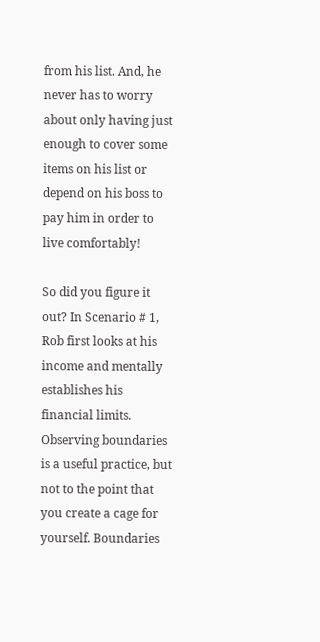from his list. And, he never has to worry about only having just enough to cover some items on his list or depend on his boss to pay him in order to live comfortably!

So did you figure it out? In Scenario # 1, Rob first looks at his income and mentally establishes his financial limits. Observing boundaries is a useful practice, but not to the point that you create a cage for yourself. Boundaries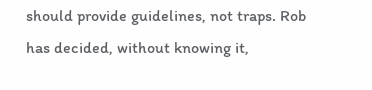should provide guidelines, not traps. Rob has decided, without knowing it,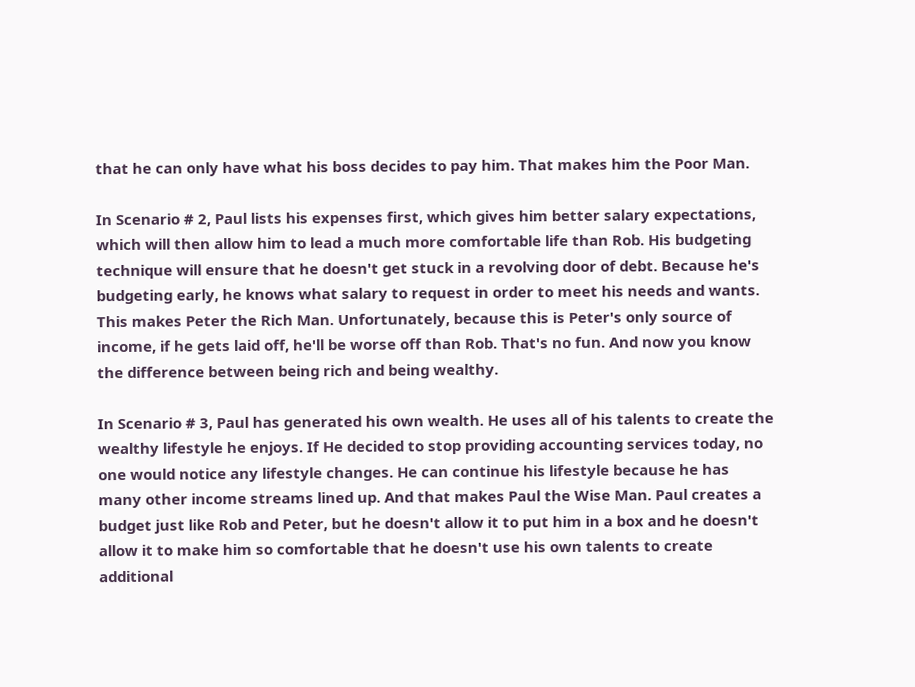that he can only have what his boss decides to pay him. That makes him the Poor Man.

In Scenario # 2, Paul lists his expenses first, which gives him better salary expectations, which will then allow him to lead a much more comfortable life than Rob. His budgeting technique will ensure that he doesn't get stuck in a revolving door of debt. Because he's budgeting early, he knows what salary to request in order to meet his needs and wants. This makes Peter the Rich Man. Unfortunately, because this is Peter's only source of income, if he gets laid off, he'll be worse off than Rob. That's no fun. And now you know the difference between being rich and being wealthy.

In Scenario # 3, Paul has generated his own wealth. He uses all of his talents to create the wealthy lifestyle he enjoys. If He decided to stop providing accounting services today, no one would notice any lifestyle changes. He can continue his lifestyle because he has many other income streams lined up. And that makes Paul the Wise Man. Paul creates a budget just like Rob and Peter, but he doesn't allow it to put him in a box and he doesn't allow it to make him so comfortable that he doesn't use his own talents to create additional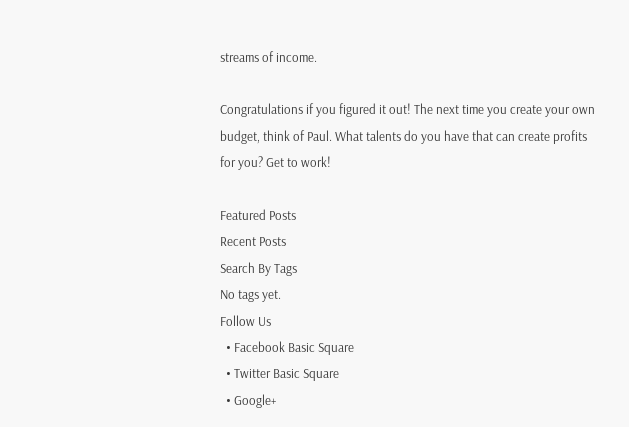streams of income.

Congratulations if you figured it out! The next time you create your own budget, think of Paul. What talents do you have that can create profits for you? Get to work!

Featured Posts
Recent Posts
Search By Tags
No tags yet.
Follow Us
  • Facebook Basic Square
  • Twitter Basic Square
  • Google+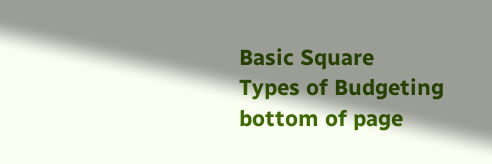Basic Square
Types of Budgeting
bottom of page